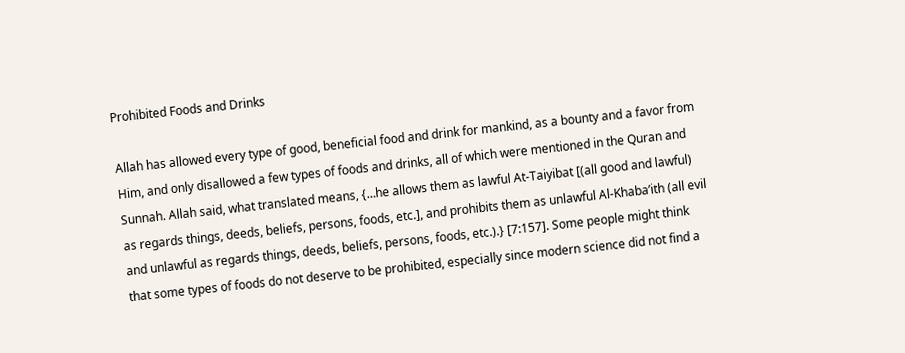Prohibited Foods and Drinks

Allah has allowed every type of good, beneficial food and drink for mankind, as a bounty and a favor from Him, and only disallowed a few types of foods and drinks, all of which were mentioned in the Quran and Sunnah. Allah said, what translated means, {…he allows them as lawful At-Taiyibat [(all good and lawful) as regards things, deeds, beliefs, persons, foods, etc.], and prohibits them as unlawful Al-Khaba’ith (all evil and unlawful as regards things, deeds, beliefs, persons, foods, etc.).} [7:157]. Some people might think that some types of foods do not deserve to be prohibited, especially since modern science did not find a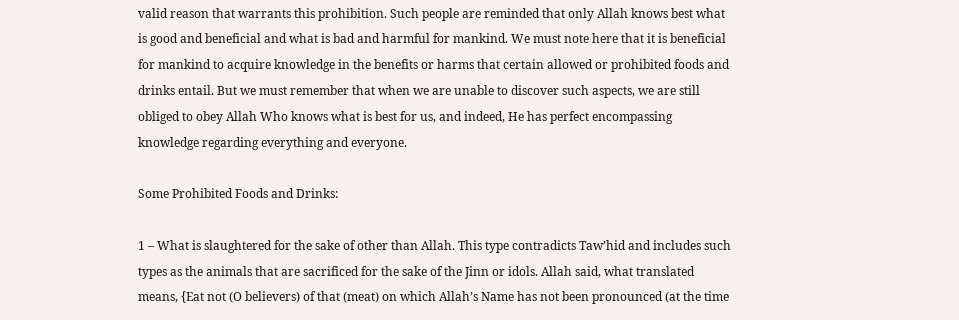valid reason that warrants this prohibition. Such people are reminded that only Allah knows best what is good and beneficial and what is bad and harmful for mankind. We must note here that it is beneficial for mankind to acquire knowledge in the benefits or harms that certain allowed or prohibited foods and drinks entail. But we must remember that when we are unable to discover such aspects, we are still obliged to obey Allah Who knows what is best for us, and indeed, He has perfect encompassing knowledge regarding everything and everyone.

Some Prohibited Foods and Drinks:

1 – What is slaughtered for the sake of other than Allah. This type contradicts Taw’hid and includes such types as the animals that are sacrificed for the sake of the Jinn or idols. Allah said, what translated means, {Eat not (O believers) of that (meat) on which Allah’s Name has not been pronounced (at the time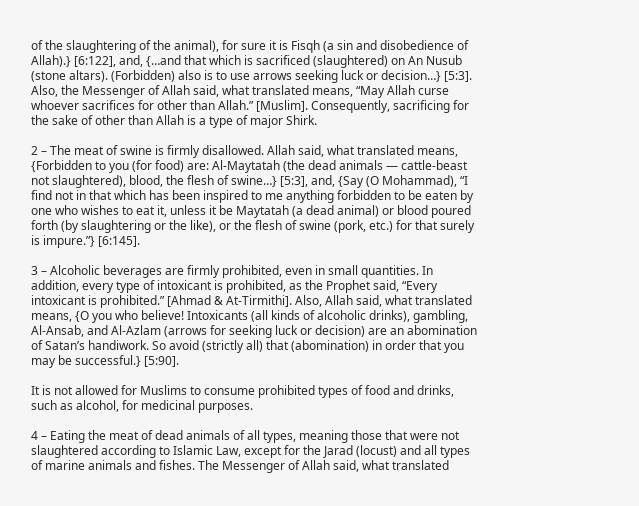of the slaughtering of the animal), for sure it is Fisqh (a sin and disobedience of Allah).} [6:122], and, {…and that which is sacrificed (slaughtered) on An Nusub (stone altars). (Forbidden) also is to use arrows seeking luck or decision…} [5:3]. Also, the Messenger of Allah said, what translated means, “May Allah curse whoever sacrifices for other than Allah.” [Muslim]. Consequently, sacrificing for the sake of other than Allah is a type of major Shirk.

2 – The meat of swine is firmly disallowed. Allah said, what translated means, {Forbidden to you (for food) are: Al-Maytatah (the dead animals — cattle-beast not slaughtered), blood, the flesh of swine…} [5:3], and, {Say (O Mohammad), “I find not in that which has been inspired to me anything forbidden to be eaten by one who wishes to eat it, unless it be Maytatah (a dead animal) or blood poured forth (by slaughtering or the like), or the flesh of swine (pork, etc.) for that surely is impure.”} [6:145].

3 – Alcoholic beverages are firmly prohibited, even in small quantities. In addition, every type of intoxicant is prohibited, as the Prophet said, “Every intoxicant is prohibited.” [Ahmad & At-Tirmithi]. Also, Allah said, what translated means, {O you who believe! Intoxicants (all kinds of alcoholic drinks), gambling, Al-Ansab, and Al-Azlam (arrows for seeking luck or decision) are an abomination of Satan’s handiwork. So avoid (strictly all) that (abomination) in order that you may be successful.} [5:90].

It is not allowed for Muslims to consume prohibited types of food and drinks, such as alcohol, for medicinal purposes.

4 – Eating the meat of dead animals of all types, meaning those that were not slaughtered according to Islamic Law, except for the Jarad (locust) and all types of marine animals and fishes. The Messenger of Allah said, what translated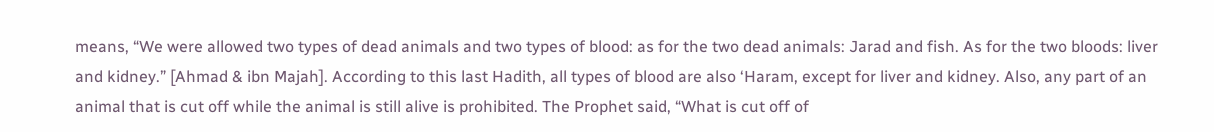means, “We were allowed two types of dead animals and two types of blood: as for the two dead animals: Jarad and fish. As for the two bloods: liver and kidney.” [Ahmad & ibn Majah]. According to this last Hadith, all types of blood are also ‘Haram, except for liver and kidney. Also, any part of an animal that is cut off while the animal is still alive is prohibited. The Prophet said, “What is cut off of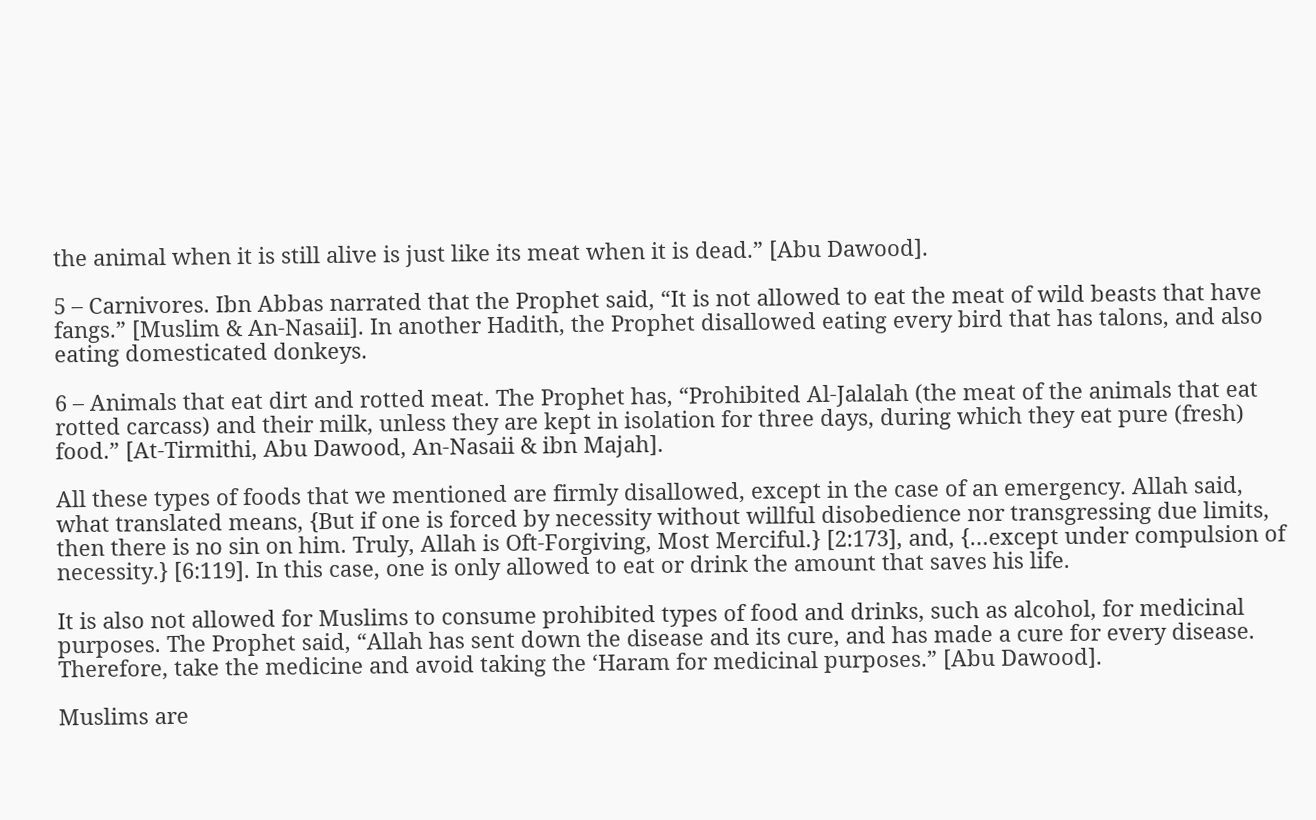the animal when it is still alive is just like its meat when it is dead.” [Abu Dawood].

5 – Carnivores. Ibn Abbas narrated that the Prophet said, “It is not allowed to eat the meat of wild beasts that have fangs.” [Muslim & An-Nasaii]. In another Hadith, the Prophet disallowed eating every bird that has talons, and also eating domesticated donkeys.

6 – Animals that eat dirt and rotted meat. The Prophet has, “Prohibited Al-Jalalah (the meat of the animals that eat rotted carcass) and their milk, unless they are kept in isolation for three days, during which they eat pure (fresh) food.” [At-Tirmithi, Abu Dawood, An-Nasaii & ibn Majah].

All these types of foods that we mentioned are firmly disallowed, except in the case of an emergency. Allah said, what translated means, {But if one is forced by necessity without willful disobedience nor transgressing due limits, then there is no sin on him. Truly, Allah is Oft-Forgiving, Most Merciful.} [2:173], and, {…except under compulsion of necessity.} [6:119]. In this case, one is only allowed to eat or drink the amount that saves his life.

It is also not allowed for Muslims to consume prohibited types of food and drinks, such as alcohol, for medicinal purposes. The Prophet said, “Allah has sent down the disease and its cure, and has made a cure for every disease. Therefore, take the medicine and avoid taking the ‘Haram for medicinal purposes.” [Abu Dawood].

Muslims are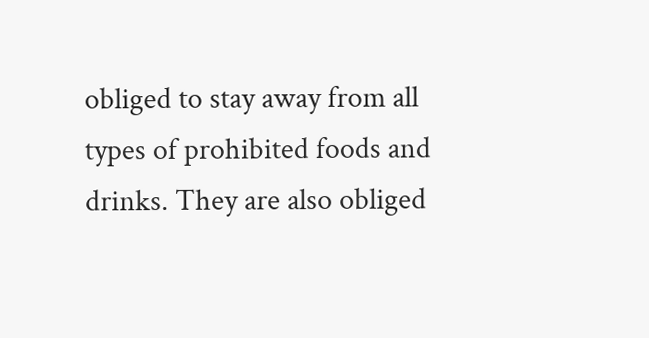obliged to stay away from all types of prohibited foods and drinks. They are also obliged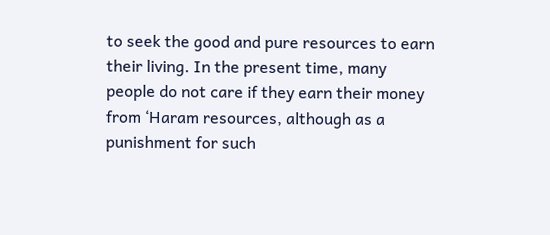to seek the good and pure resources to earn their living. In the present time, many people do not care if they earn their money from ‘Haram resources, although as a punishment for such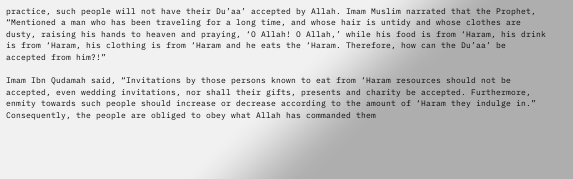practice, such people will not have their Du’aa’ accepted by Allah. Imam Muslim narrated that the Prophet, “Mentioned a man who has been traveling for a long time, and whose hair is untidy and whose clothes are dusty, raising his hands to heaven and praying, ‘O Allah! O Allah,’ while his food is from ‘Haram, his drink is from ‘Haram, his clothing is from ‘Haram and he eats the ‘Haram. Therefore, how can the Du’aa’ be accepted from him?!”

Imam Ibn Qudamah said, “Invitations by those persons known to eat from ‘Haram resources should not be accepted, even wedding invitations, nor shall their gifts, presents and charity be accepted. Furthermore, enmity towards such people should increase or decrease according to the amount of ‘Haram they indulge in.” Consequently, the people are obliged to obey what Allah has commanded them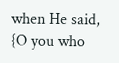when He said, {O you who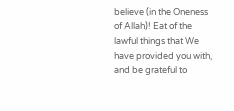believe (in the Oneness of Allah)! Eat of the lawful things that We have provided you with, and be grateful to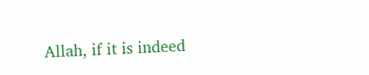Allah, if it is indeed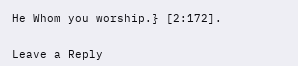He Whom you worship.} [2:172].


Leave a Reply